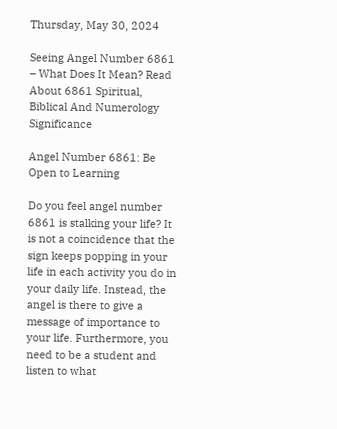Thursday, May 30, 2024

Seeing Angel Number 6861 – What Does It Mean? Read About 6861 Spiritual, Biblical And Numerology Significance

Angel Number 6861: Be Open to Learning

Do you feel angel number 6861 is stalking your life? It is not a coincidence that the sign keeps popping in your life in each activity you do in your daily life. Instead, the angel is there to give a message of importance to your life. Furthermore, you need to be a student and listen to what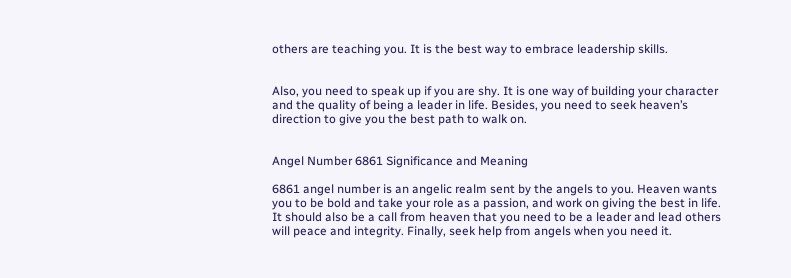others are teaching you. It is the best way to embrace leadership skills.


Also, you need to speak up if you are shy. It is one way of building your character and the quality of being a leader in life. Besides, you need to seek heaven’s direction to give you the best path to walk on.


Angel Number 6861 Significance and Meaning

6861 angel number is an angelic realm sent by the angels to you. Heaven wants you to be bold and take your role as a passion, and work on giving the best in life. It should also be a call from heaven that you need to be a leader and lead others will peace and integrity. Finally, seek help from angels when you need it.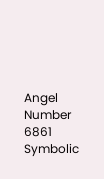Angel Number 6861 Symbolic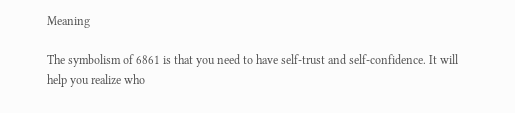Meaning

The symbolism of 6861 is that you need to have self-trust and self-confidence. It will help you realize who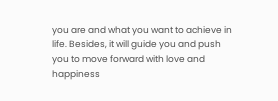you are and what you want to achieve in life. Besides, it will guide you and push you to move forward with love and happiness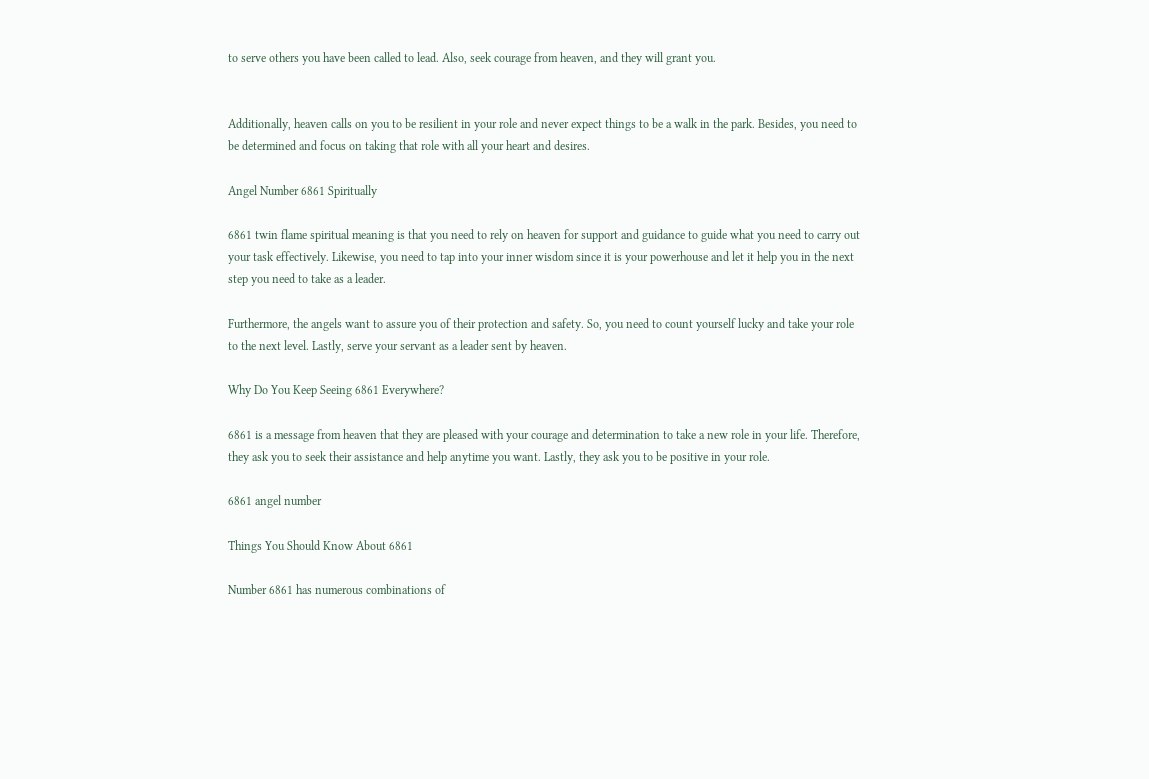to serve others you have been called to lead. Also, seek courage from heaven, and they will grant you.


Additionally, heaven calls on you to be resilient in your role and never expect things to be a walk in the park. Besides, you need to be determined and focus on taking that role with all your heart and desires.

Angel Number 6861 Spiritually

6861 twin flame spiritual meaning is that you need to rely on heaven for support and guidance to guide what you need to carry out your task effectively. Likewise, you need to tap into your inner wisdom since it is your powerhouse and let it help you in the next step you need to take as a leader.

Furthermore, the angels want to assure you of their protection and safety. So, you need to count yourself lucky and take your role to the next level. Lastly, serve your servant as a leader sent by heaven.

Why Do You Keep Seeing 6861 Everywhere?

6861 is a message from heaven that they are pleased with your courage and determination to take a new role in your life. Therefore, they ask you to seek their assistance and help anytime you want. Lastly, they ask you to be positive in your role.

6861 angel number

Things You Should Know About 6861

Number 6861 has numerous combinations of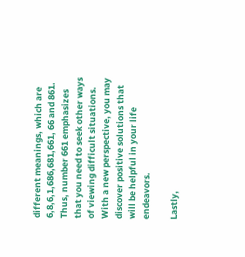different meanings, which are 6,8,6,1,686,681,661, 66 and 861. Thus, number 661 emphasizes that you need to seek other ways of viewing difficult situations. With a new perspective, you may discover positive solutions that will be helpful in your life endeavors.

Lastly,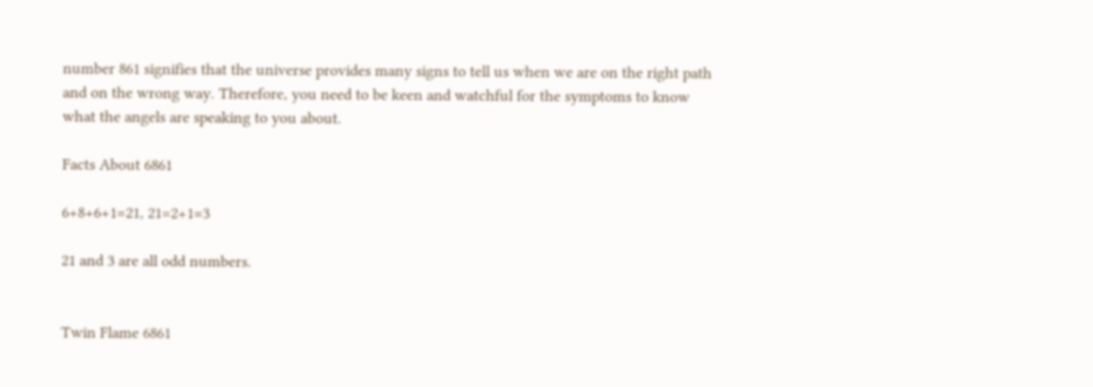number 861 signifies that the universe provides many signs to tell us when we are on the right path and on the wrong way. Therefore, you need to be keen and watchful for the symptoms to know what the angels are speaking to you about.

Facts About 6861

6+8+6+1=21, 21=2+1=3

21 and 3 are all odd numbers.


Twin Flame 6861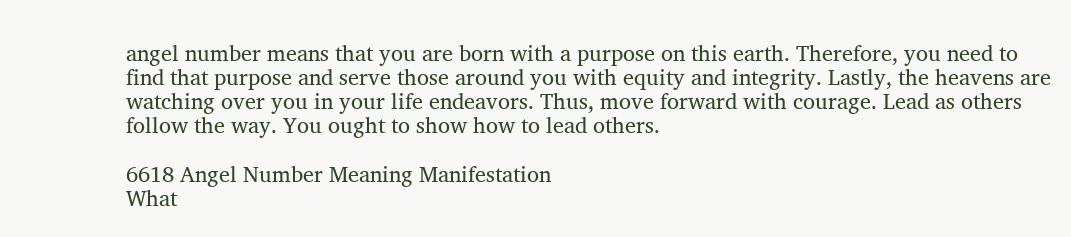angel number means that you are born with a purpose on this earth. Therefore, you need to find that purpose and serve those around you with equity and integrity. Lastly, the heavens are watching over you in your life endeavors. Thus, move forward with courage. Lead as others follow the way. You ought to show how to lead others.

6618 Angel Number Meaning Manifestation
What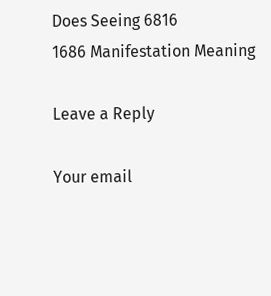Does Seeing 6816
1686 Manifestation Meaning

Leave a Reply

Your email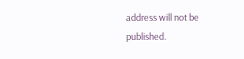address will not be published.